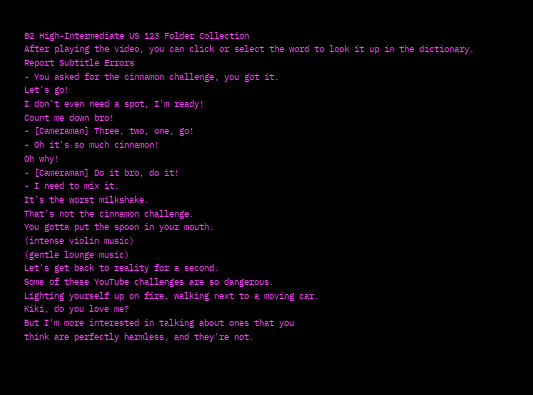B2 High-Intermediate US 123 Folder Collection
After playing the video, you can click or select the word to look it up in the dictionary.
Report Subtitle Errors
- You asked for the cinnamon challenge, you got it.
Let's go!
I don't even need a spot, I'm ready!
Count me down bro!
- [Cameraman] Three, two, one, go!
- Oh it's so much cinnamon!
Oh why!
- [Cameraman] Do it bro, do it!
- I need to mix it.
It's the worst milkshake.
That's not the cinnamon challenge.
You gotta put the spoon in your mouth.
(intense violin music)
(gentle lounge music)
Let's get back to reality for a second.
Some of these YouTube challenges are so dangerous.
Lighting yourself up on fire, walking next to a moving car.
Kiki, do you love me?
But I'm more interested in talking about ones that you
think are perfectly harmless, and they're not.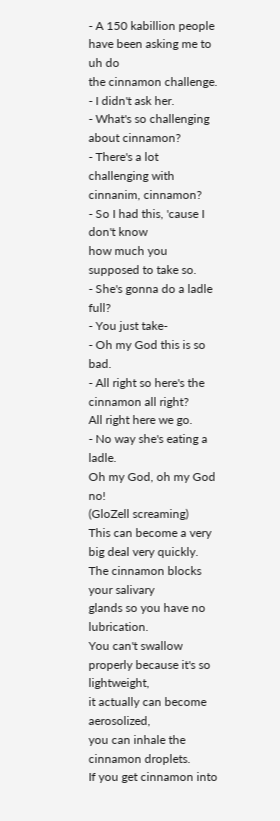- A 150 kabillion people have been asking me to uh do
the cinnamon challenge.
- I didn't ask her.
- What's so challenging about cinnamon?
- There's a lot challenging with cinnanim, cinnamon?
- So I had this, 'cause I don't know
how much you supposed to take so.
- She's gonna do a ladle full?
- You just take-
- Oh my God this is so bad.
- All right so here's the cinnamon all right?
All right here we go.
- No way she's eating a ladle.
Oh my God, oh my God no!
(GloZell screaming)
This can become a very big deal very quickly.
The cinnamon blocks your salivary
glands so you have no lubrication.
You can't swallow properly because it's so lightweight,
it actually can become aerosolized,
you can inhale the cinnamon droplets.
If you get cinnamon into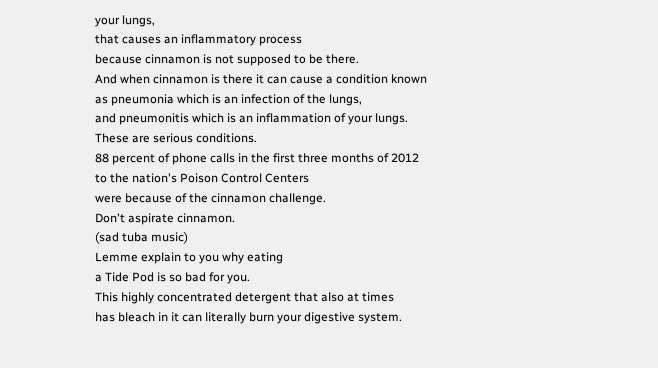your lungs,
that causes an inflammatory process
because cinnamon is not supposed to be there.
And when cinnamon is there it can cause a condition known
as pneumonia which is an infection of the lungs,
and pneumonitis which is an inflammation of your lungs.
These are serious conditions.
88 percent of phone calls in the first three months of 2012
to the nation's Poison Control Centers
were because of the cinnamon challenge.
Don't aspirate cinnamon.
(sad tuba music)
Lemme explain to you why eating
a Tide Pod is so bad for you.
This highly concentrated detergent that also at times
has bleach in it can literally burn your digestive system.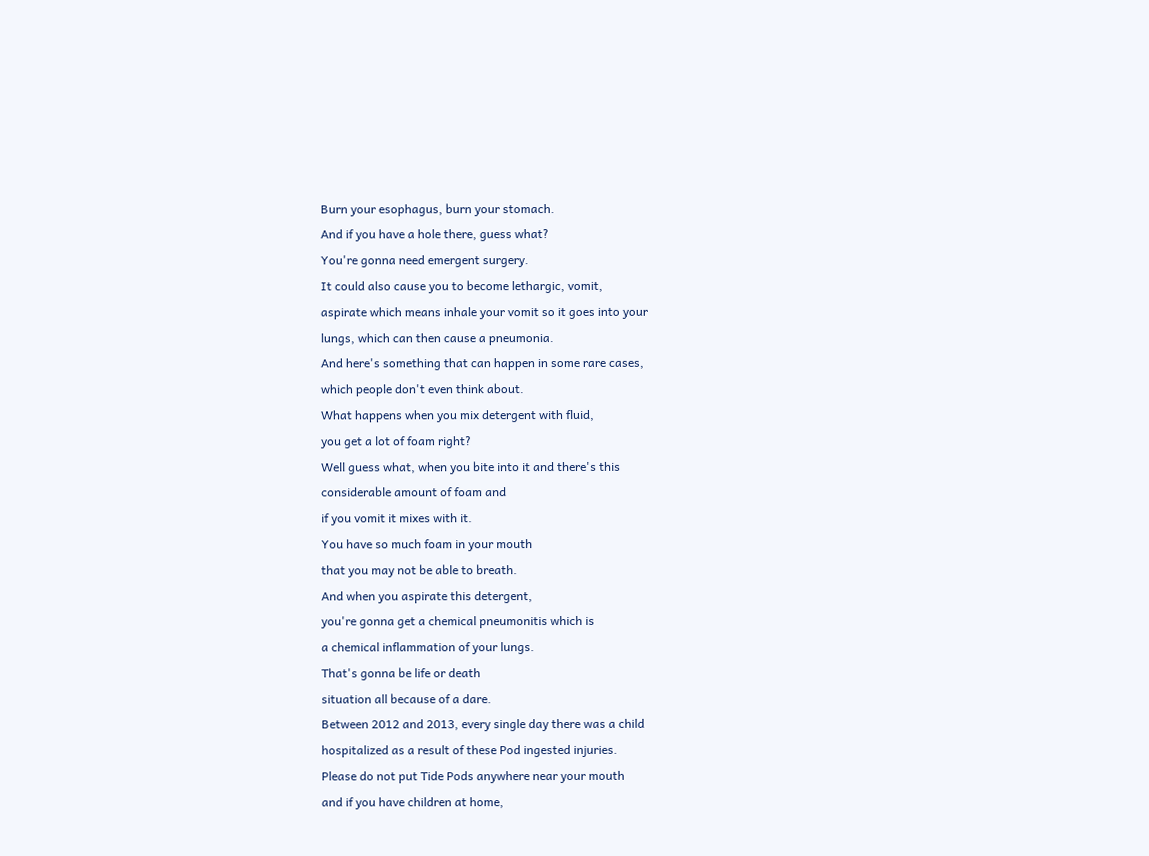Burn your esophagus, burn your stomach.
And if you have a hole there, guess what?
You're gonna need emergent surgery.
It could also cause you to become lethargic, vomit,
aspirate which means inhale your vomit so it goes into your
lungs, which can then cause a pneumonia.
And here's something that can happen in some rare cases,
which people don't even think about.
What happens when you mix detergent with fluid,
you get a lot of foam right?
Well guess what, when you bite into it and there's this
considerable amount of foam and
if you vomit it mixes with it.
You have so much foam in your mouth
that you may not be able to breath.
And when you aspirate this detergent,
you're gonna get a chemical pneumonitis which is
a chemical inflammation of your lungs.
That's gonna be life or death
situation all because of a dare.
Between 2012 and 2013, every single day there was a child
hospitalized as a result of these Pod ingested injuries.
Please do not put Tide Pods anywhere near your mouth
and if you have children at home,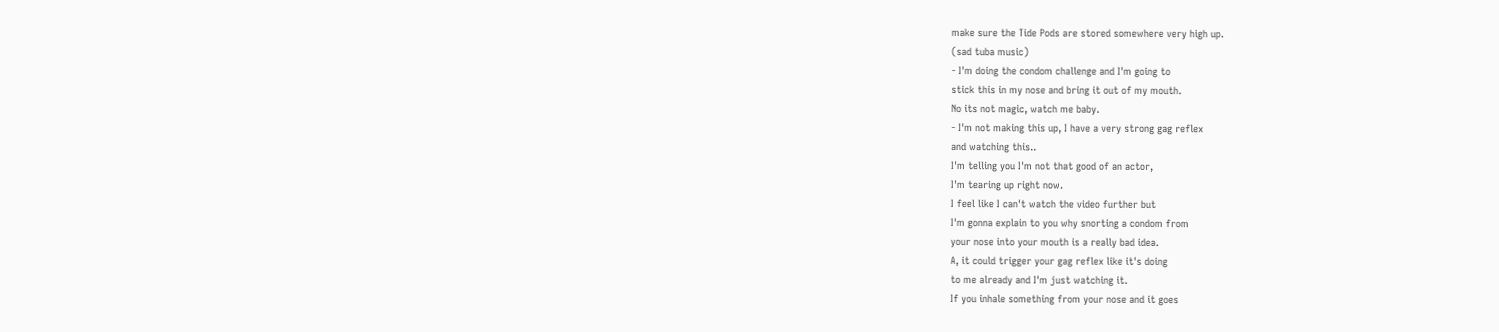make sure the Tide Pods are stored somewhere very high up.
(sad tuba music)
- I'm doing the condom challenge and I'm going to
stick this in my nose and bring it out of my mouth.
No its not magic, watch me baby.
- I'm not making this up, I have a very strong gag reflex
and watching this..
I'm telling you I'm not that good of an actor,
I'm tearing up right now.
I feel like I can't watch the video further but
I'm gonna explain to you why snorting a condom from
your nose into your mouth is a really bad idea.
A, it could trigger your gag reflex like it's doing
to me already and I'm just watching it.
If you inhale something from your nose and it goes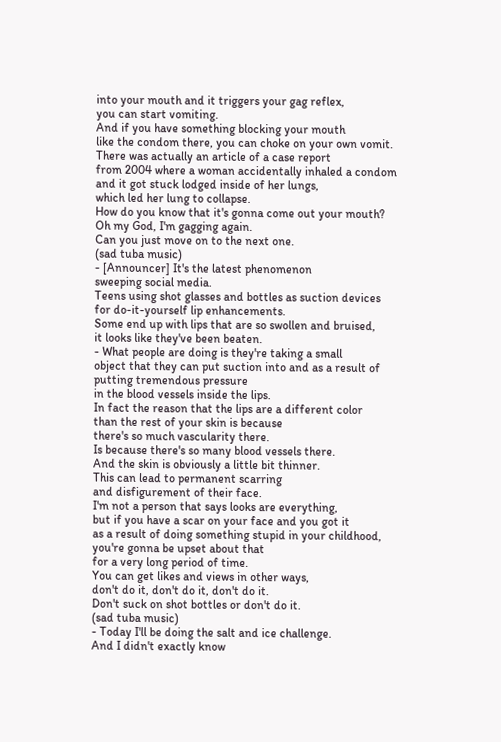into your mouth and it triggers your gag reflex,
you can start vomiting.
And if you have something blocking your mouth
like the condom there, you can choke on your own vomit.
There was actually an article of a case report
from 2004 where a woman accidentally inhaled a condom
and it got stuck lodged inside of her lungs,
which led her lung to collapse.
How do you know that it's gonna come out your mouth?
Oh my God, I'm gagging again.
Can you just move on to the next one.
(sad tuba music)
- [Announcer] It's the latest phenomenon
sweeping social media.
Teens using shot glasses and bottles as suction devices
for do-it-yourself lip enhancements.
Some end up with lips that are so swollen and bruised,
it looks like they've been beaten.
- What people are doing is they're taking a small
object that they can put suction into and as a result of
putting tremendous pressure
in the blood vessels inside the lips.
In fact the reason that the lips are a different color
than the rest of your skin is because
there's so much vascularity there.
Is because there's so many blood vessels there.
And the skin is obviously a little bit thinner.
This can lead to permanent scarring
and disfigurement of their face.
I'm not a person that says looks are everything,
but if you have a scar on your face and you got it
as a result of doing something stupid in your childhood,
you're gonna be upset about that
for a very long period of time.
You can get likes and views in other ways,
don't do it, don't do it, don't do it.
Don't suck on shot bottles or don't do it.
(sad tuba music)
- Today I'll be doing the salt and ice challenge.
And I didn't exactly know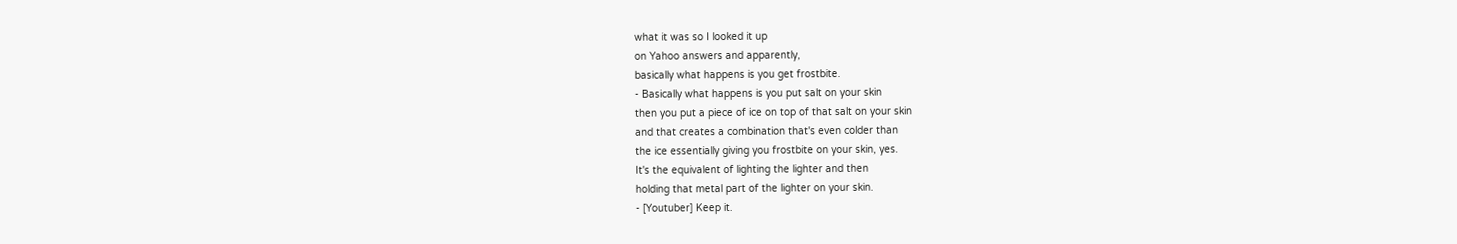what it was so I looked it up
on Yahoo answers and apparently,
basically what happens is you get frostbite.
- Basically what happens is you put salt on your skin
then you put a piece of ice on top of that salt on your skin
and that creates a combination that's even colder than
the ice essentially giving you frostbite on your skin, yes.
It's the equivalent of lighting the lighter and then
holding that metal part of the lighter on your skin.
- [Youtuber] Keep it.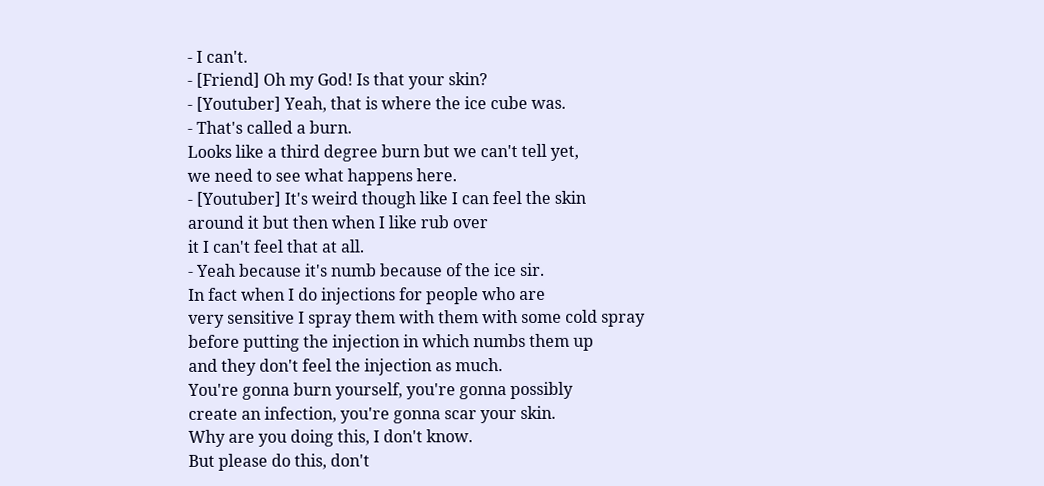- I can't.
- [Friend] Oh my God! Is that your skin?
- [Youtuber] Yeah, that is where the ice cube was.
- That's called a burn.
Looks like a third degree burn but we can't tell yet,
we need to see what happens here.
- [Youtuber] It's weird though like I can feel the skin
around it but then when I like rub over
it I can't feel that at all.
- Yeah because it's numb because of the ice sir.
In fact when I do injections for people who are
very sensitive I spray them with them with some cold spray
before putting the injection in which numbs them up
and they don't feel the injection as much.
You're gonna burn yourself, you're gonna possibly
create an infection, you're gonna scar your skin.
Why are you doing this, I don't know.
But please do this, don't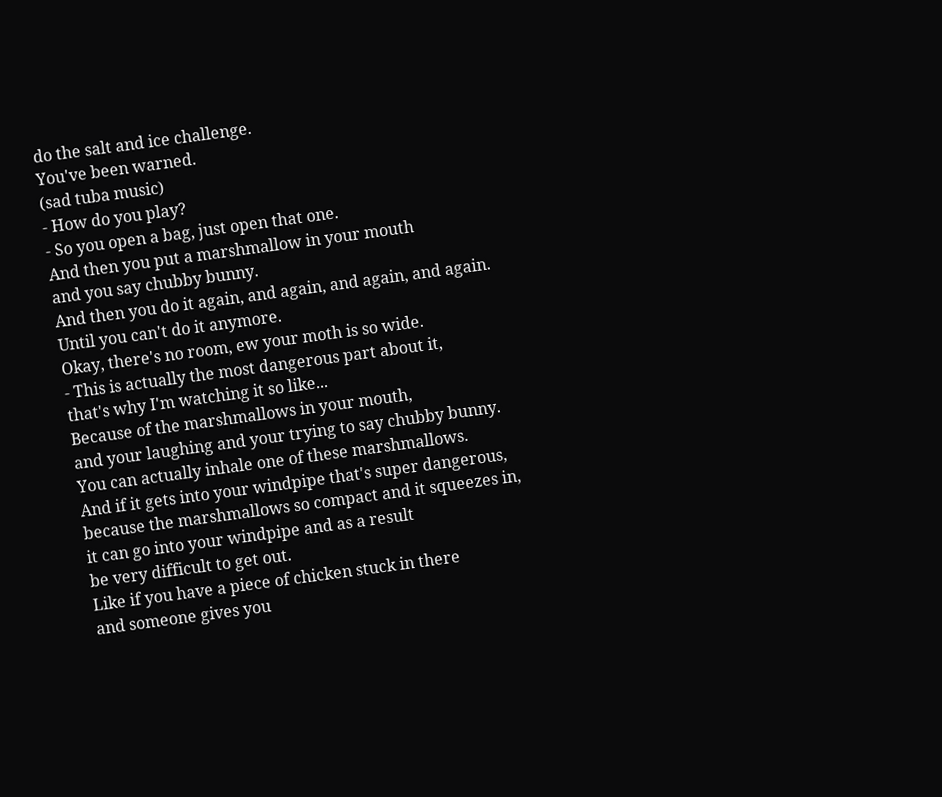do the salt and ice challenge.
You've been warned.
(sad tuba music)
- How do you play?
- So you open a bag, just open that one.
And then you put a marshmallow in your mouth
and you say chubby bunny.
And then you do it again, and again, and again, and again.
Until you can't do it anymore.
Okay, there's no room, ew your moth is so wide.
- This is actually the most dangerous part about it,
that's why I'm watching it so like...
Because of the marshmallows in your mouth,
and your laughing and your trying to say chubby bunny.
You can actually inhale one of these marshmallows.
And if it gets into your windpipe that's super dangerous,
because the marshmallows so compact and it squeezes in,
it can go into your windpipe and as a result
be very difficult to get out.
Like if you have a piece of chicken stuck in there
and someone gives you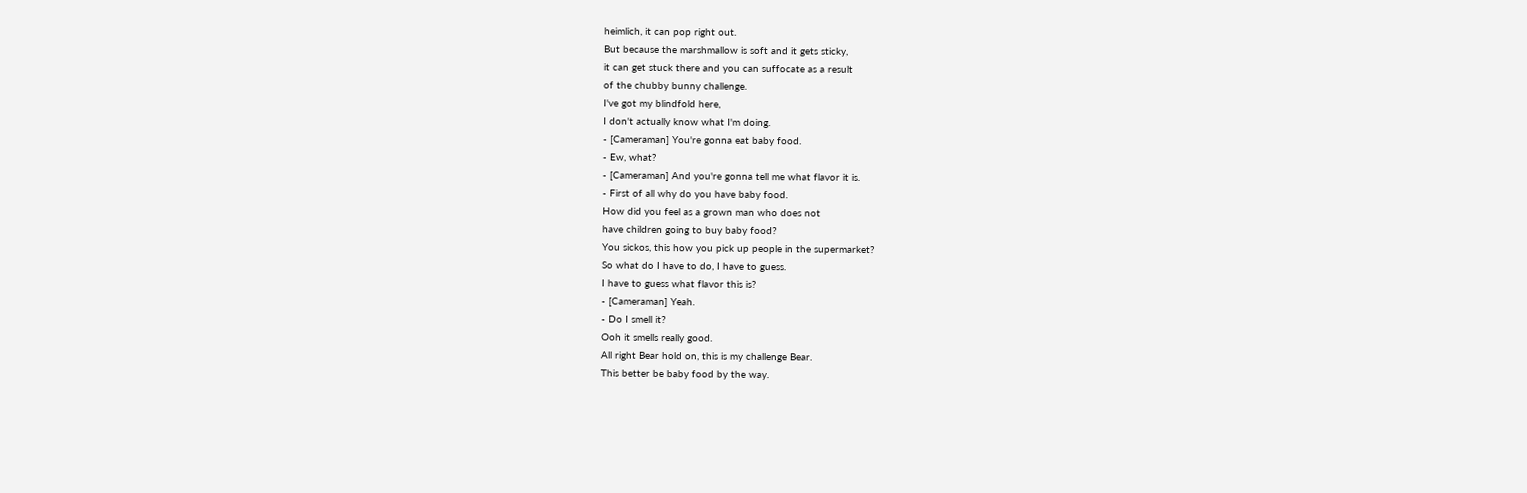heimlich, it can pop right out.
But because the marshmallow is soft and it gets sticky,
it can get stuck there and you can suffocate as a result
of the chubby bunny challenge.
I've got my blindfold here,
I don't actually know what I'm doing.
- [Cameraman] You're gonna eat baby food.
- Ew, what?
- [Cameraman] And you're gonna tell me what flavor it is.
- First of all why do you have baby food.
How did you feel as a grown man who does not
have children going to buy baby food?
You sickos, this how you pick up people in the supermarket?
So what do I have to do, I have to guess.
I have to guess what flavor this is?
- [Cameraman] Yeah.
- Do I smell it?
Ooh it smells really good.
All right Bear hold on, this is my challenge Bear.
This better be baby food by the way.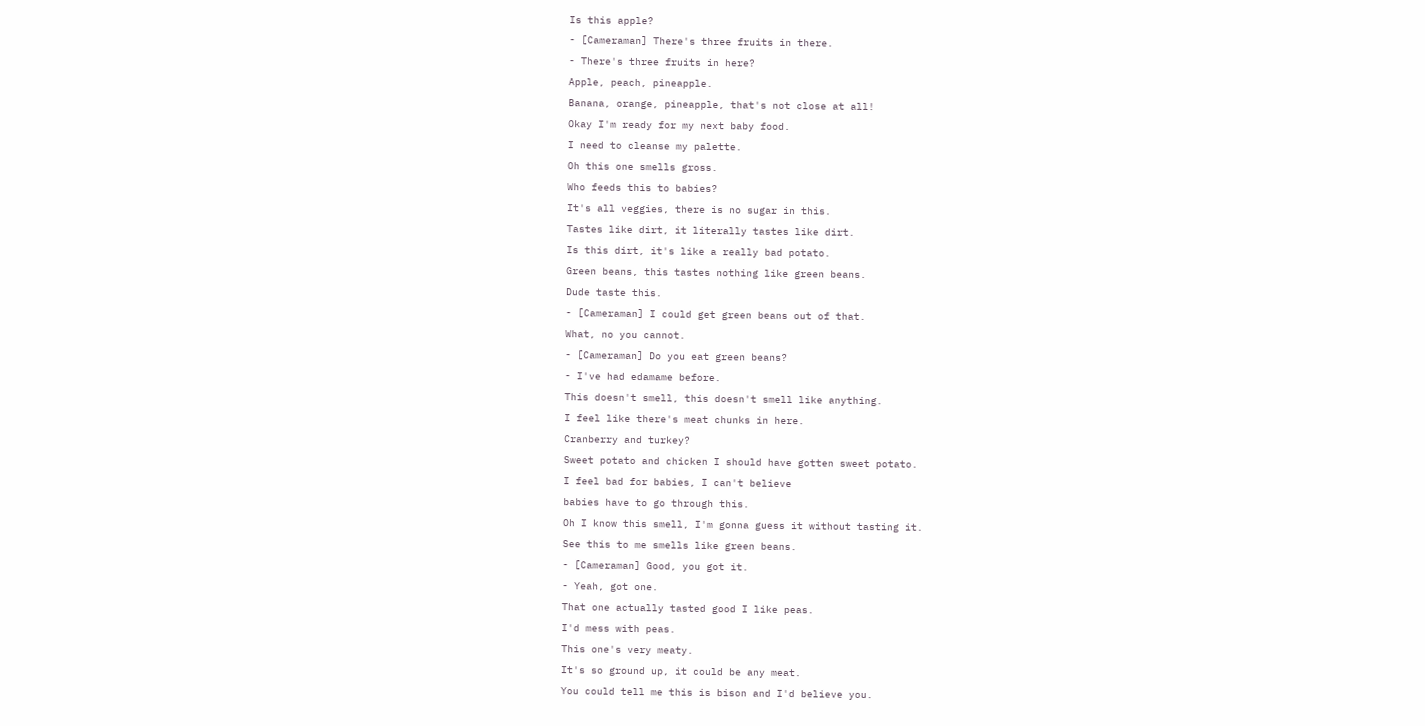Is this apple?
- [Cameraman] There's three fruits in there.
- There's three fruits in here?
Apple, peach, pineapple.
Banana, orange, pineapple, that's not close at all!
Okay I'm ready for my next baby food.
I need to cleanse my palette.
Oh this one smells gross.
Who feeds this to babies?
It's all veggies, there is no sugar in this.
Tastes like dirt, it literally tastes like dirt.
Is this dirt, it's like a really bad potato.
Green beans, this tastes nothing like green beans.
Dude taste this.
- [Cameraman] I could get green beans out of that.
What, no you cannot.
- [Cameraman] Do you eat green beans?
- I've had edamame before.
This doesn't smell, this doesn't smell like anything.
I feel like there's meat chunks in here.
Cranberry and turkey?
Sweet potato and chicken I should have gotten sweet potato.
I feel bad for babies, I can't believe
babies have to go through this.
Oh I know this smell, I'm gonna guess it without tasting it.
See this to me smells like green beans.
- [Cameraman] Good, you got it.
- Yeah, got one.
That one actually tasted good I like peas.
I'd mess with peas.
This one's very meaty.
It's so ground up, it could be any meat.
You could tell me this is bison and I'd believe you.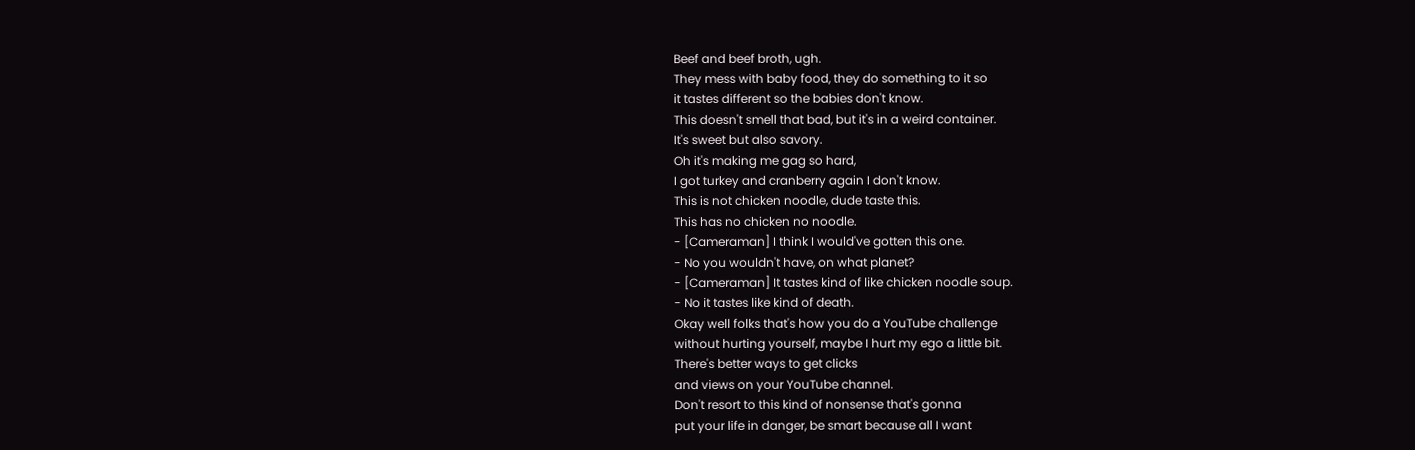Beef and beef broth, ugh.
They mess with baby food, they do something to it so
it tastes different so the babies don't know.
This doesn't smell that bad, but it's in a weird container.
It's sweet but also savory.
Oh it's making me gag so hard,
I got turkey and cranberry again I don't know.
This is not chicken noodle, dude taste this.
This has no chicken no noodle.
- [Cameraman] I think I would've gotten this one.
- No you wouldn't have, on what planet?
- [Cameraman] It tastes kind of like chicken noodle soup.
- No it tastes like kind of death.
Okay well folks that's how you do a YouTube challenge
without hurting yourself, maybe I hurt my ego a little bit.
There's better ways to get clicks
and views on your YouTube channel.
Don't resort to this kind of nonsense that's gonna
put your life in danger, be smart because all I want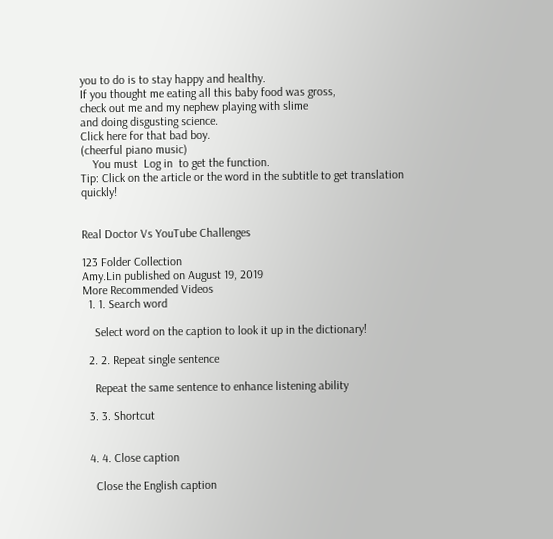you to do is to stay happy and healthy.
If you thought me eating all this baby food was gross,
check out me and my nephew playing with slime
and doing disgusting science.
Click here for that bad boy.
(cheerful piano music)
    You must  Log in  to get the function.
Tip: Click on the article or the word in the subtitle to get translation quickly!


Real Doctor Vs YouTube Challenges

123 Folder Collection
Amy.Lin published on August 19, 2019
More Recommended Videos
  1. 1. Search word

    Select word on the caption to look it up in the dictionary!

  2. 2. Repeat single sentence

    Repeat the same sentence to enhance listening ability

  3. 3. Shortcut


  4. 4. Close caption

    Close the English caption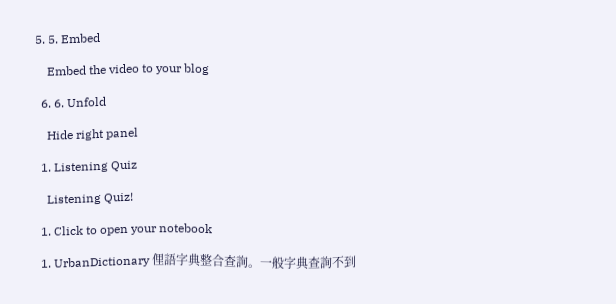5. 5. Embed

    Embed the video to your blog

  6. 6. Unfold

    Hide right panel

  1. Listening Quiz

    Listening Quiz!

  1. Click to open your notebook

  1. UrbanDictionary 俚語字典整合查詢。一般字典查詢不到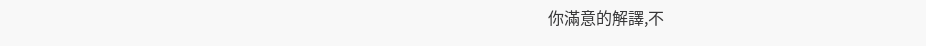你滿意的解譯,不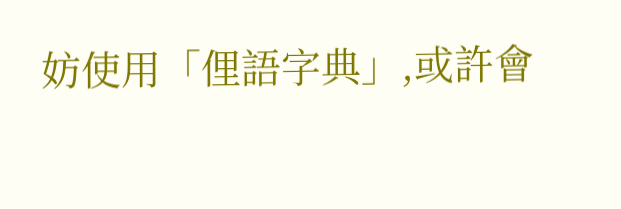妨使用「俚語字典」,或許會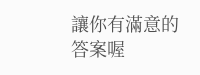讓你有滿意的答案喔